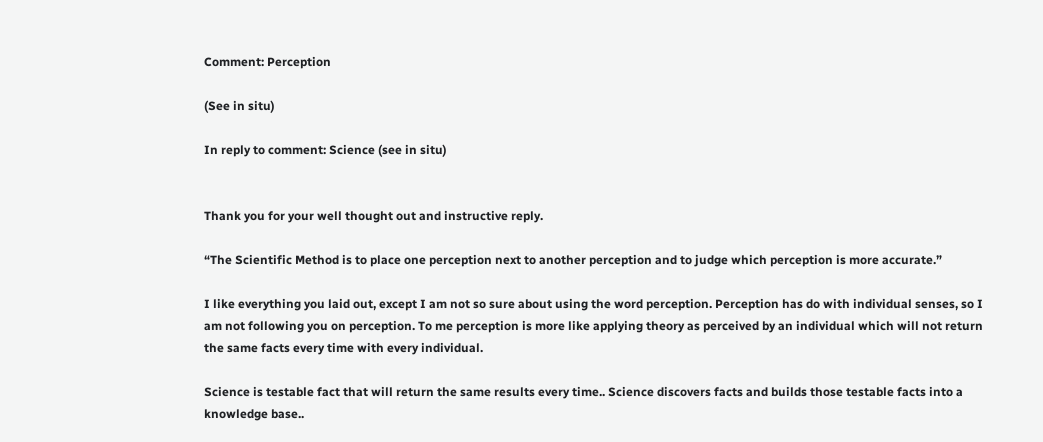Comment: Perception

(See in situ)

In reply to comment: Science (see in situ)


Thank you for your well thought out and instructive reply.

“The Scientific Method is to place one perception next to another perception and to judge which perception is more accurate.”

I like everything you laid out, except I am not so sure about using the word perception. Perception has do with individual senses, so I am not following you on perception. To me perception is more like applying theory as perceived by an individual which will not return the same facts every time with every individual.

Science is testable fact that will return the same results every time.. Science discovers facts and builds those testable facts into a knowledge base..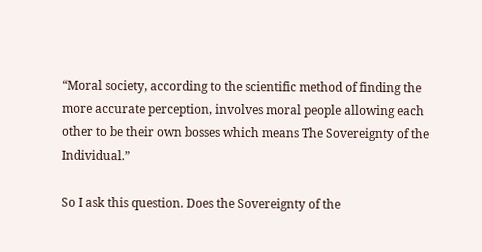“Moral society, according to the scientific method of finding the more accurate perception, involves moral people allowing each other to be their own bosses which means The Sovereignty of the Individual.”

So I ask this question. Does the Sovereignty of the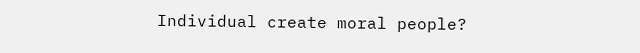Individual create moral people?